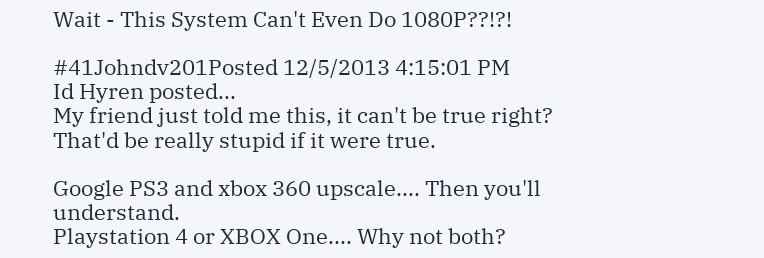Wait - This System Can't Even Do 1080P??!?!

#41Johndv201Posted 12/5/2013 4:15:01 PM
Id Hyren posted...
My friend just told me this, it can't be true right? That'd be really stupid if it were true.

Google PS3 and xbox 360 upscale.... Then you'll understand.
Playstation 4 or XBOX One.... Why not both?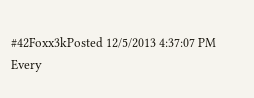#42Foxx3kPosted 12/5/2013 4:37:07 PM
Every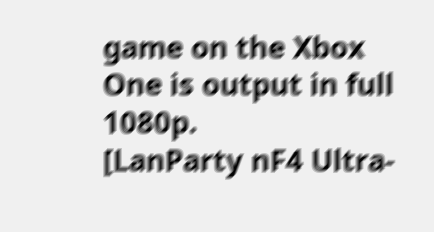game on the Xbox One is output in full 1080p.
[LanParty nF4 Ultra-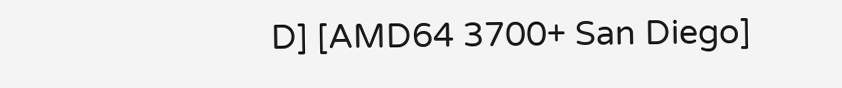D] [AMD64 3700+ San Diego]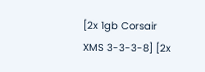[2x 1gb Corsair XMS 3-3-3-8] [2x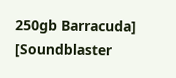250gb Barracuda] [Soundblaster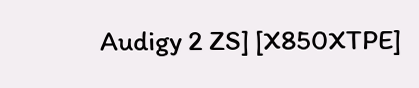Audigy 2 ZS] [X850XTPE]